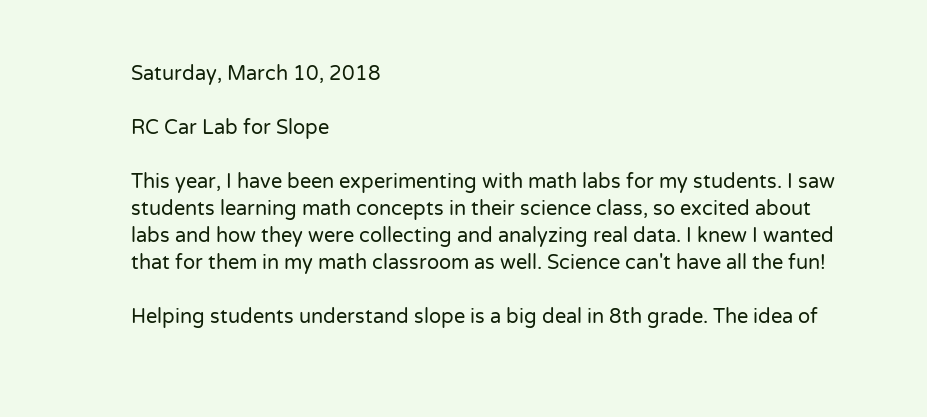Saturday, March 10, 2018

RC Car Lab for Slope

This year, I have been experimenting with math labs for my students. I saw students learning math concepts in their science class, so excited about labs and how they were collecting and analyzing real data. I knew I wanted that for them in my math classroom as well. Science can't have all the fun!

Helping students understand slope is a big deal in 8th grade. The idea of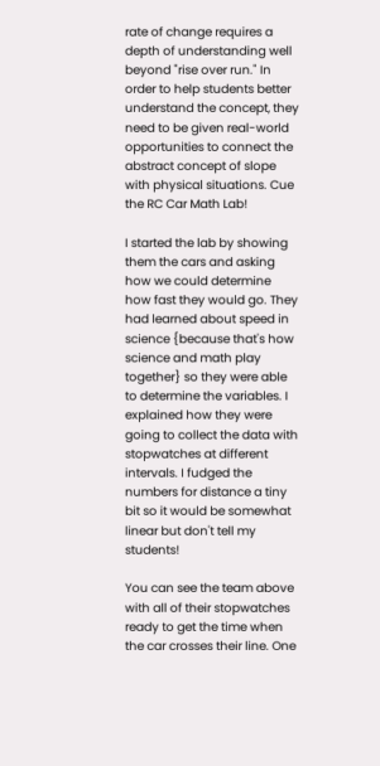rate of change requires a depth of understanding well beyond "rise over run." In order to help students better understand the concept, they need to be given real-world opportunities to connect the abstract concept of slope with physical situations. Cue the RC Car Math Lab!

I started the lab by showing them the cars and asking how we could determine how fast they would go. They had learned about speed in science {because that's how science and math play together} so they were able to determine the variables. I explained how they were going to collect the data with stopwatches at different intervals. I fudged the numbers for distance a tiny bit so it would be somewhat linear but don't tell my students!

You can see the team above with all of their stopwatches ready to get the time when the car crosses their line. One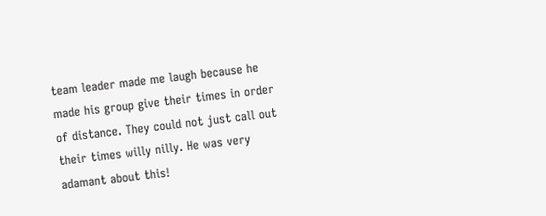team leader made me laugh because he made his group give their times in order of distance. They could not just call out their times willy nilly. He was very adamant about this!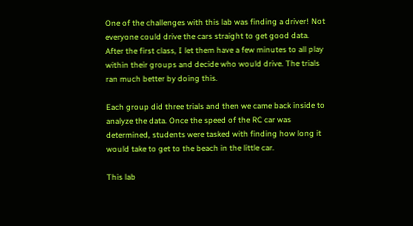One of the challenges with this lab was finding a driver! Not everyone could drive the cars straight to get good data. After the first class, I let them have a few minutes to all play within their groups and decide who would drive. The trials ran much better by doing this.

Each group did three trials and then we came back inside to analyze the data. Once the speed of the RC car was determined, students were tasked with finding how long it would take to get to the beach in the little car.

This lab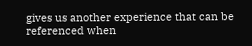gives us another experience that can be referenced when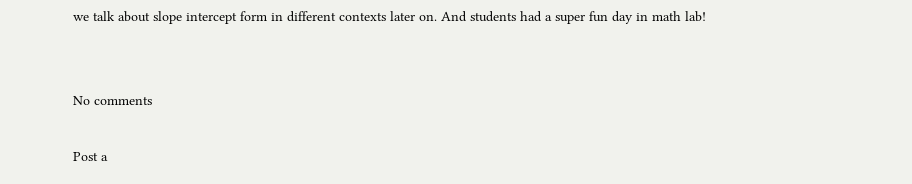we talk about slope intercept form in different contexts later on. And students had a super fun day in math lab!


No comments

Post a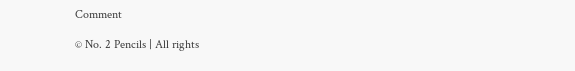Comment

© No. 2 Pencils | All rights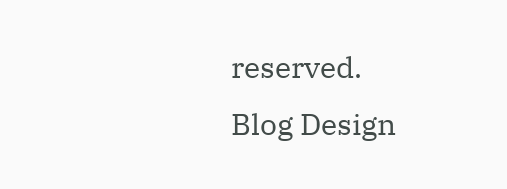reserved.
Blog Design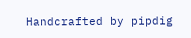Handcrafted by pipdig